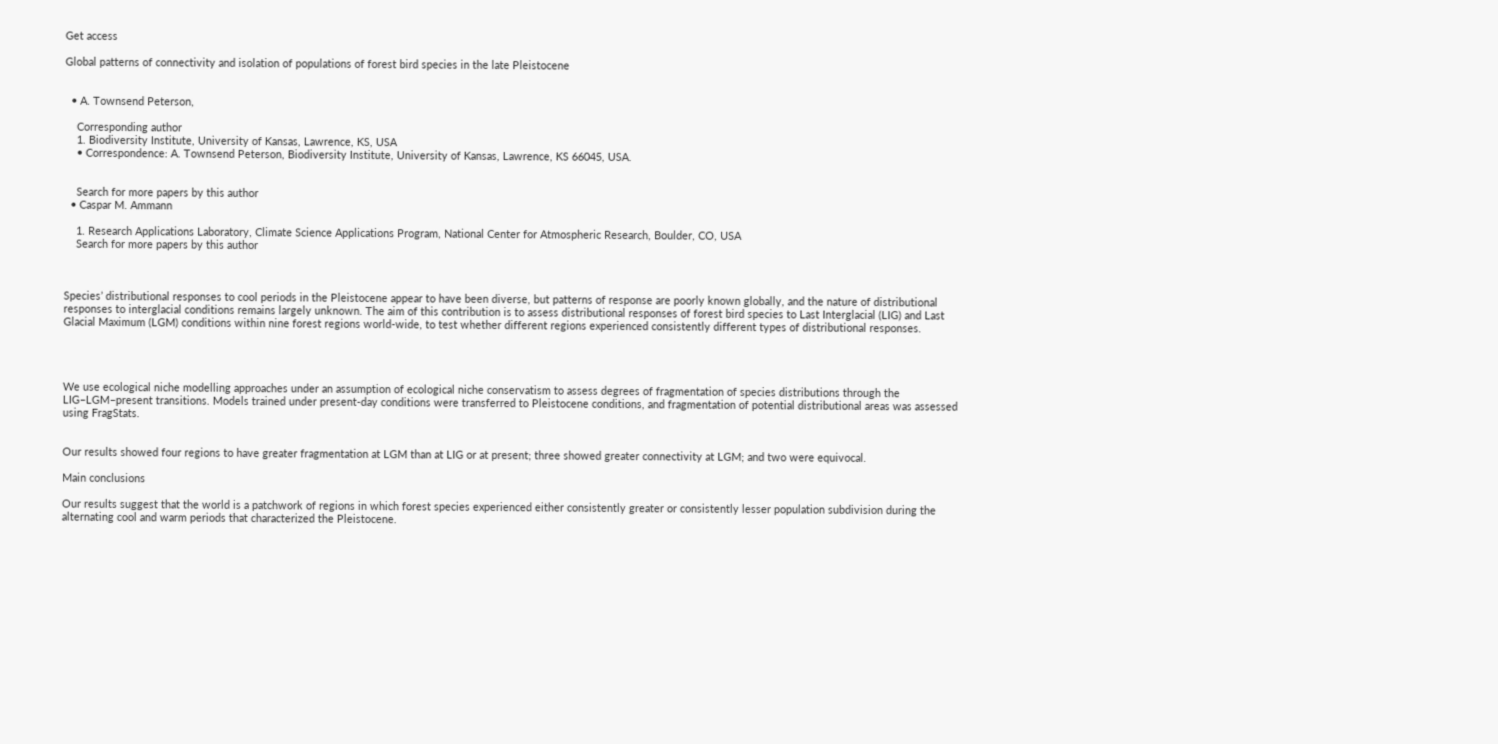Get access

Global patterns of connectivity and isolation of populations of forest bird species in the late Pleistocene


  • A. Townsend Peterson,

    Corresponding author
    1. Biodiversity Institute, University of Kansas, Lawrence, KS, USA
    • Correspondence: A. Townsend Peterson, Biodiversity Institute, University of Kansas, Lawrence, KS 66045, USA.


    Search for more papers by this author
  • Caspar M. Ammann

    1. Research Applications Laboratory, Climate Science Applications Program, National Center for Atmospheric Research, Boulder, CO, USA
    Search for more papers by this author



Species’ distributional responses to cool periods in the Pleistocene appear to have been diverse, but patterns of response are poorly known globally, and the nature of distributional responses to interglacial conditions remains largely unknown. The aim of this contribution is to assess distributional responses of forest bird species to Last Interglacial (LIG) and Last Glacial Maximum (LGM) conditions within nine forest regions world-wide, to test whether different regions experienced consistently different types of distributional responses.




We use ecological niche modelling approaches under an assumption of ecological niche conservatism to assess degrees of fragmentation of species distributions through the LIG–LGM–present transitions. Models trained under present-day conditions were transferred to Pleistocene conditions, and fragmentation of potential distributional areas was assessed using FragStats.


Our results showed four regions to have greater fragmentation at LGM than at LIG or at present; three showed greater connectivity at LGM; and two were equivocal.

Main conclusions

Our results suggest that the world is a patchwork of regions in which forest species experienced either consistently greater or consistently lesser population subdivision during the alternating cool and warm periods that characterized the Pleistocene.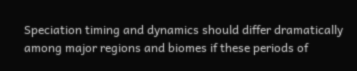Speciation timing and dynamics should differ dramatically among major regions and biomes if these periods of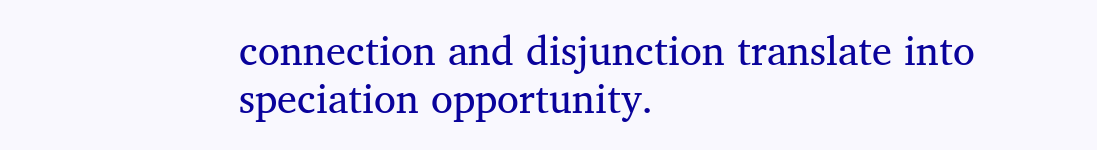connection and disjunction translate into speciation opportunity.